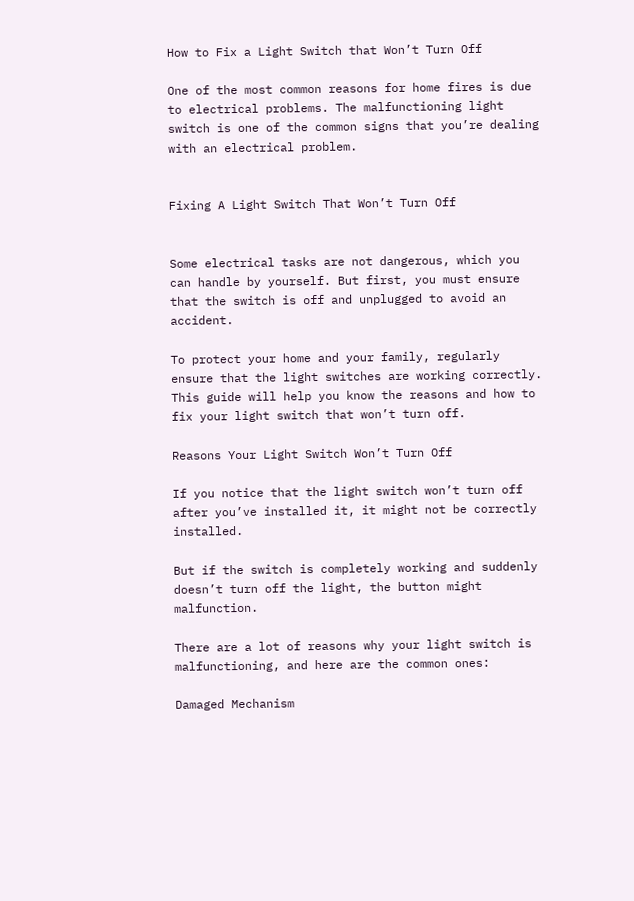How to Fix a Light Switch that Won’t Turn Off

One of the most common reasons for home fires is due to electrical problems. The malfunctioning light switch is one of the common signs that you’re dealing with an electrical problem.


Fixing A Light Switch That Won’t Turn Off


Some electrical tasks are not dangerous, which you can handle by yourself. But first, you must ensure that the switch is off and unplugged to avoid an accident.

To protect your home and your family, regularly ensure that the light switches are working correctly. This guide will help you know the reasons and how to fix your light switch that won’t turn off.

Reasons Your Light Switch Won’t Turn Off

If you notice that the light switch won’t turn off after you’ve installed it, it might not be correctly installed.

But if the switch is completely working and suddenly doesn’t turn off the light, the button might malfunction.

There are a lot of reasons why your light switch is malfunctioning, and here are the common ones:

Damaged Mechanism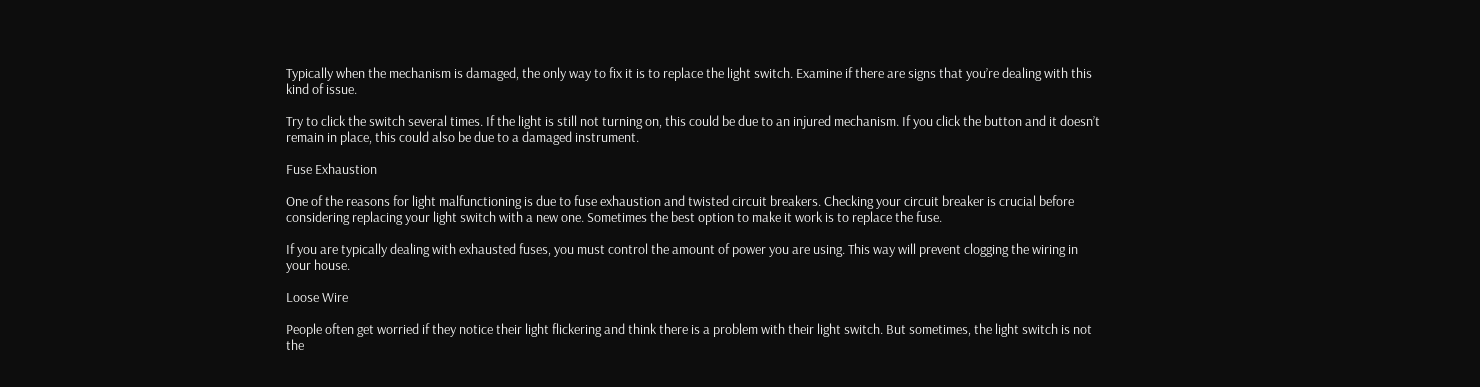Typically when the mechanism is damaged, the only way to fix it is to replace the light switch. Examine if there are signs that you’re dealing with this kind of issue.

Try to click the switch several times. If the light is still not turning on, this could be due to an injured mechanism. If you click the button and it doesn’t remain in place, this could also be due to a damaged instrument.

Fuse Exhaustion

One of the reasons for light malfunctioning is due to fuse exhaustion and twisted circuit breakers. Checking your circuit breaker is crucial before considering replacing your light switch with a new one. Sometimes the best option to make it work is to replace the fuse.

If you are typically dealing with exhausted fuses, you must control the amount of power you are using. This way will prevent clogging the wiring in your house.

Loose Wire

People often get worried if they notice their light flickering and think there is a problem with their light switch. But sometimes, the light switch is not the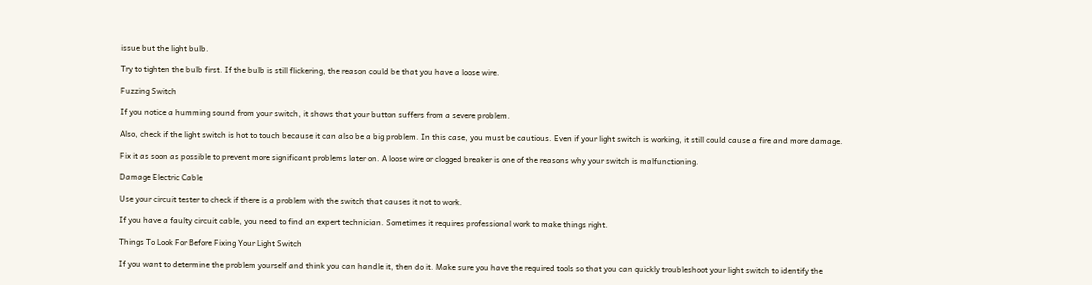issue but the light bulb.

Try to tighten the bulb first. If the bulb is still flickering, the reason could be that you have a loose wire.

Fuzzing Switch

If you notice a humming sound from your switch, it shows that your button suffers from a severe problem.

Also, check if the light switch is hot to touch because it can also be a big problem. In this case, you must be cautious. Even if your light switch is working, it still could cause a fire and more damage.

Fix it as soon as possible to prevent more significant problems later on. A loose wire or clogged breaker is one of the reasons why your switch is malfunctioning.

Damage Electric Cable

Use your circuit tester to check if there is a problem with the switch that causes it not to work.

If you have a faulty circuit cable, you need to find an expert technician. Sometimes it requires professional work to make things right.

Things To Look For Before Fixing Your Light Switch

If you want to determine the problem yourself and think you can handle it, then do it. Make sure you have the required tools so that you can quickly troubleshoot your light switch to identify the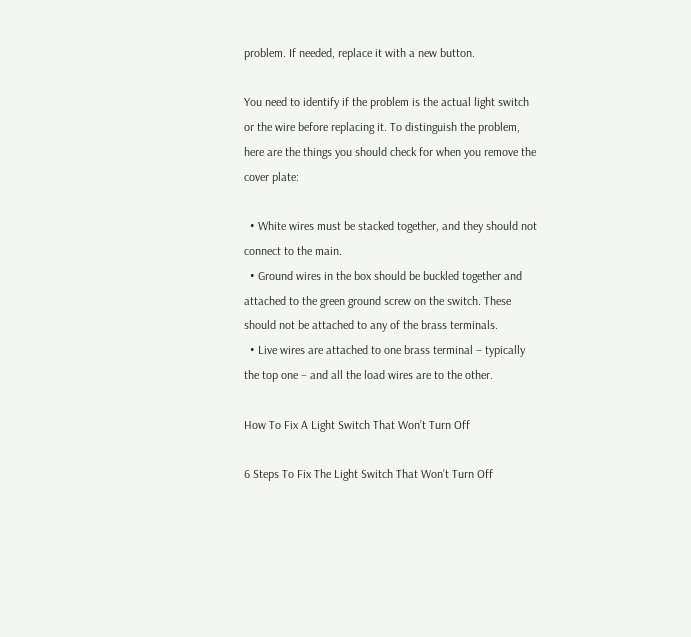problem. If needed, replace it with a new button.

You need to identify if the problem is the actual light switch or the wire before replacing it. To distinguish the problem, here are the things you should check for when you remove the cover plate:

  • White wires must be stacked together, and they should not connect to the main.
  • Ground wires in the box should be buckled together and attached to the green ground screw on the switch. These should not be attached to any of the brass terminals.
  • Live wires are attached to one brass terminal – typically the top one – and all the load wires are to the other.

How To Fix A Light Switch That Won’t Turn Off

6 Steps To Fix The Light Switch That Won’t Turn Off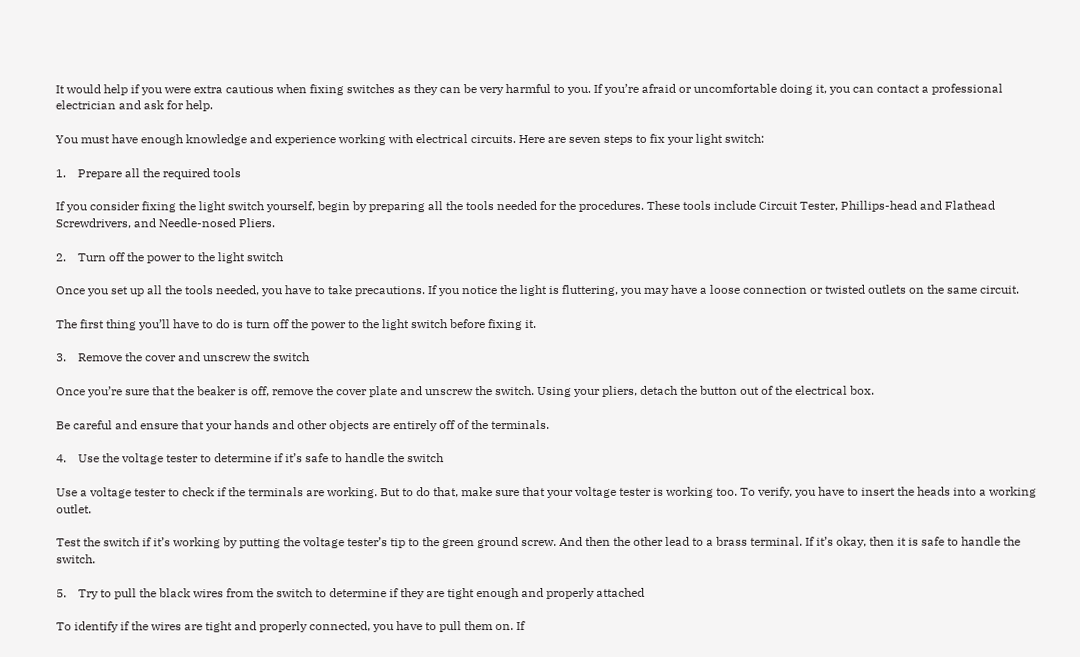It would help if you were extra cautious when fixing switches as they can be very harmful to you. If you’re afraid or uncomfortable doing it, you can contact a professional electrician and ask for help.

You must have enough knowledge and experience working with electrical circuits. Here are seven steps to fix your light switch:

1.    Prepare all the required tools

If you consider fixing the light switch yourself, begin by preparing all the tools needed for the procedures. These tools include Circuit Tester, Phillips-head and Flathead Screwdrivers, and Needle-nosed Pliers.

2.    Turn off the power to the light switch

Once you set up all the tools needed, you have to take precautions. If you notice the light is fluttering, you may have a loose connection or twisted outlets on the same circuit.

The first thing you’ll have to do is turn off the power to the light switch before fixing it.

3.    Remove the cover and unscrew the switch

Once you’re sure that the beaker is off, remove the cover plate and unscrew the switch. Using your pliers, detach the button out of the electrical box.

Be careful and ensure that your hands and other objects are entirely off of the terminals.

4.    Use the voltage tester to determine if it’s safe to handle the switch

Use a voltage tester to check if the terminals are working. But to do that, make sure that your voltage tester is working too. To verify, you have to insert the heads into a working outlet.

Test the switch if it’s working by putting the voltage tester’s tip to the green ground screw. And then the other lead to a brass terminal. If it’s okay, then it is safe to handle the switch.

5.    Try to pull the black wires from the switch to determine if they are tight enough and properly attached

To identify if the wires are tight and properly connected, you have to pull them on. If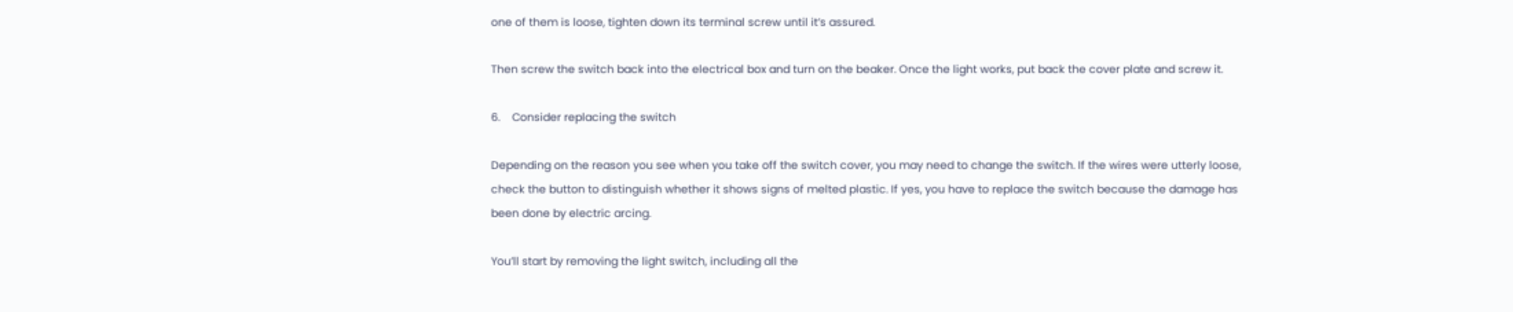one of them is loose, tighten down its terminal screw until it’s assured.

Then screw the switch back into the electrical box and turn on the beaker. Once the light works, put back the cover plate and screw it.

6.    Consider replacing the switch

Depending on the reason you see when you take off the switch cover, you may need to change the switch. If the wires were utterly loose, check the button to distinguish whether it shows signs of melted plastic. If yes, you have to replace the switch because the damage has been done by electric arcing.

You’ll start by removing the light switch, including all the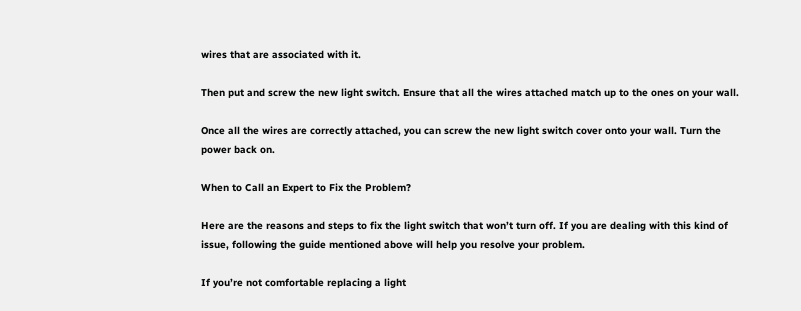wires that are associated with it.

Then put and screw the new light switch. Ensure that all the wires attached match up to the ones on your wall.

Once all the wires are correctly attached, you can screw the new light switch cover onto your wall. Turn the power back on.

When to Call an Expert to Fix the Problem?

Here are the reasons and steps to fix the light switch that won’t turn off. If you are dealing with this kind of issue, following the guide mentioned above will help you resolve your problem.

If you’re not comfortable replacing a light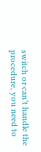switch or can’t handle the procedure, you need to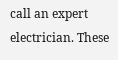call an expert electrician. These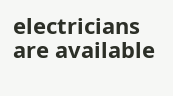electricians are available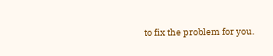to fix the problem for you.